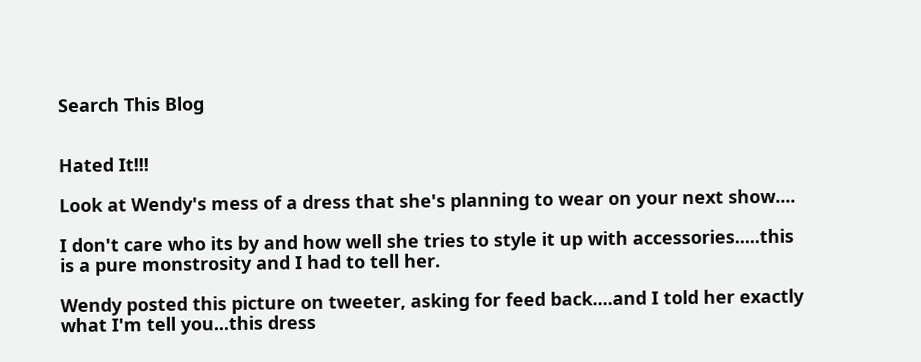Search This Blog


Hated It!!!

Look at Wendy's mess of a dress that she's planning to wear on your next show....

I don't care who its by and how well she tries to style it up with accessories.....this is a pure monstrosity and I had to tell her.

Wendy posted this picture on tweeter, asking for feed back....and I told her exactly what I'm tell you...this dress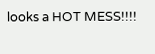looks a HOT MESS!!!!